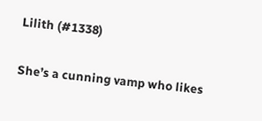Lilith (#1338)

She’s a cunning vamp who likes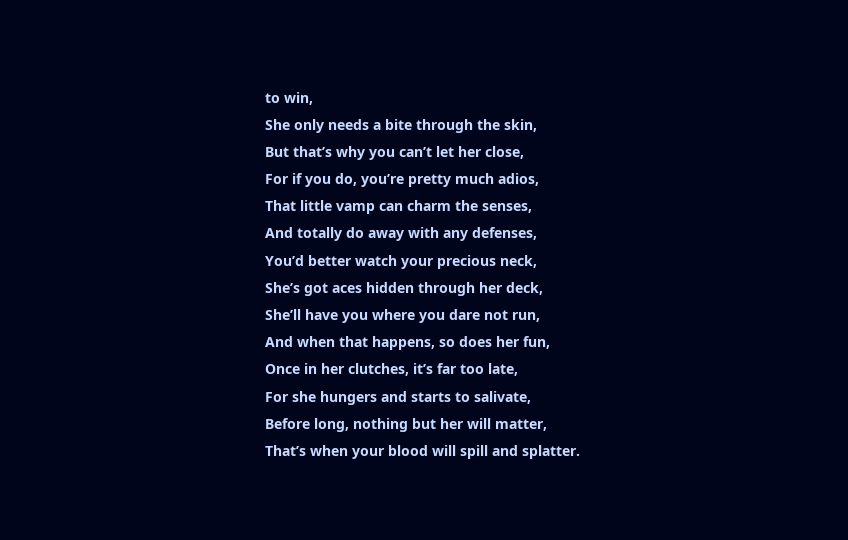to win,
She only needs a bite through the skin,
But that’s why you can’t let her close,
For if you do, you’re pretty much adios,
That little vamp can charm the senses,
And totally do away with any defenses,
You’d better watch your precious neck,
She’s got aces hidden through her deck,
She’ll have you where you dare not run,
And when that happens, so does her fun,
Once in her clutches, it’s far too late,
For she hungers and starts to salivate,
Before long, nothing but her will matter,
That’s when your blood will spill and splatter.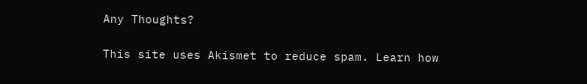Any Thoughts?

This site uses Akismet to reduce spam. Learn how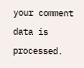your comment data is processed.